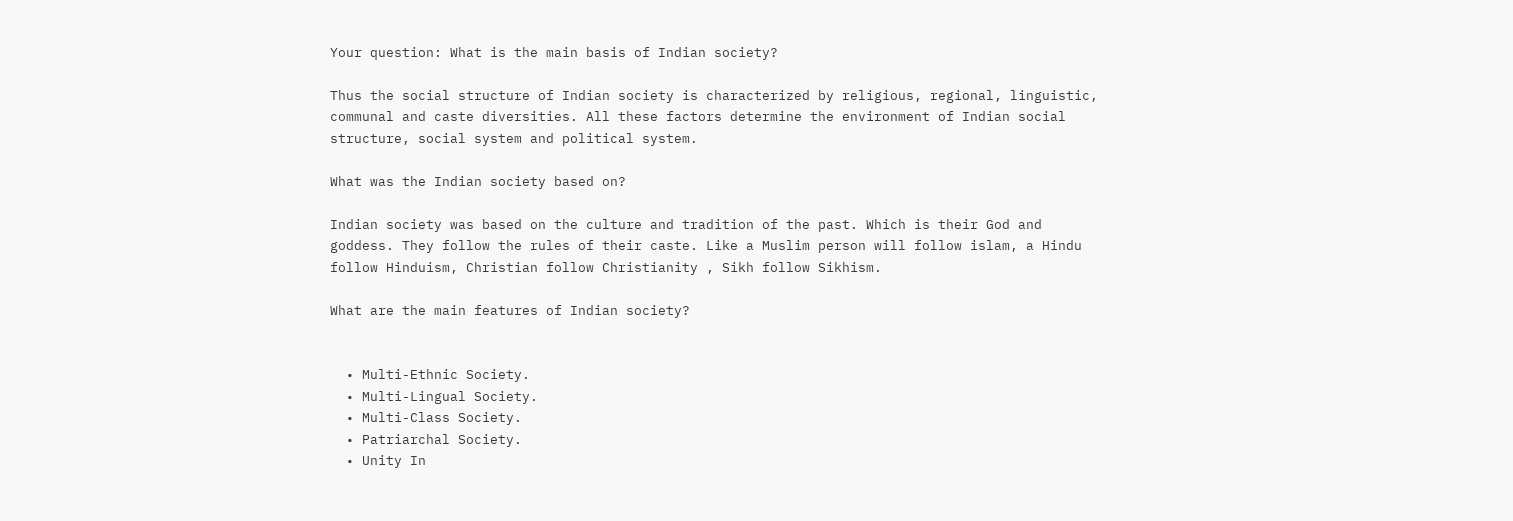Your question: What is the main basis of Indian society?

Thus the social structure of Indian society is characterized by religious, regional, linguistic, communal and caste diversities. All these factors determine the environment of Indian social structure, social system and political system.

What was the Indian society based on?

Indian society was based on the culture and tradition of the past. Which is their God and goddess. They follow the rules of their caste. Like a Muslim person will follow islam, a Hindu follow Hinduism, Christian follow Christianity , Sikh follow Sikhism.

What are the main features of Indian society?


  • Multi-Ethnic Society.
  • Multi-Lingual Society.
  • Multi-Class Society.
  • Patriarchal Society.
  • Unity In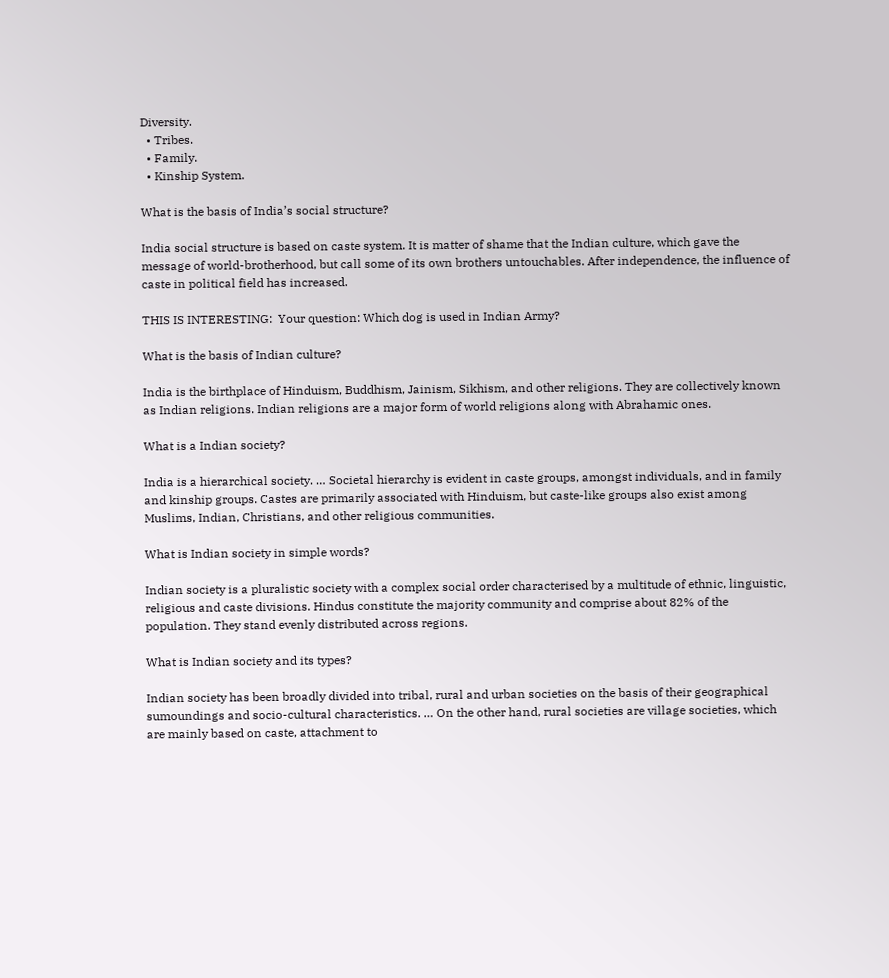Diversity.
  • Tribes.
  • Family.
  • Kinship System.

What is the basis of India’s social structure?

India social structure is based on caste system. It is matter of shame that the Indian culture, which gave the message of world-brotherhood, but call some of its own brothers untouchables. After independence, the influence of caste in political field has increased.

THIS IS INTERESTING:  Your question: Which dog is used in Indian Army?

What is the basis of Indian culture?

India is the birthplace of Hinduism, Buddhism, Jainism, Sikhism, and other religions. They are collectively known as Indian religions. Indian religions are a major form of world religions along with Abrahamic ones.

What is a Indian society?

India is a hierarchical society. … Societal hierarchy is evident in caste groups, amongst individuals, and in family and kinship groups. Castes are primarily associated with Hinduism, but caste-like groups also exist among Muslims, Indian, Christians, and other religious communities.

What is Indian society in simple words?

Indian society is a pluralistic society with a complex social order characterised by a multitude of ethnic, linguistic, religious and caste divisions. Hindus constitute the majority community and comprise about 82% of the population. They stand evenly distributed across regions.

What is Indian society and its types?

Indian society has been broadly divided into tribal, rural and urban societies on the basis of their geographical sumoundings and socio-cultural characteristics. … On the other hand, rural societies are village societies, which are mainly based on caste, attachment to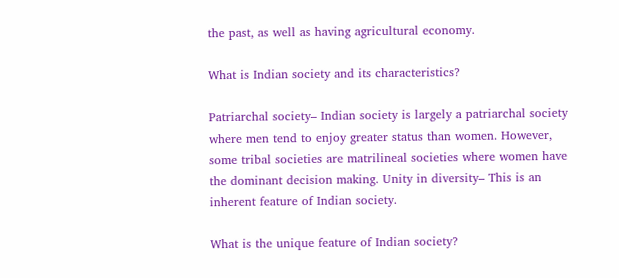the past, as well as having agricultural economy.

What is Indian society and its characteristics?

Patriarchal society– Indian society is largely a patriarchal society where men tend to enjoy greater status than women. However, some tribal societies are matrilineal societies where women have the dominant decision making. Unity in diversity– This is an inherent feature of Indian society.

What is the unique feature of Indian society?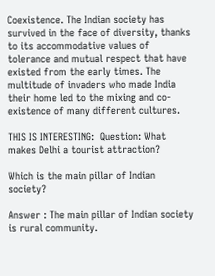Coexistence. The Indian society has survived in the face of diversity, thanks to its accommodative values of tolerance and mutual respect that have existed from the early times. The multitude of invaders who made India their home led to the mixing and co-existence of many different cultures.

THIS IS INTERESTING:  Question: What makes Delhi a tourist attraction?

Which is the main pillar of Indian society?

Answer : The main pillar of Indian society is rural community.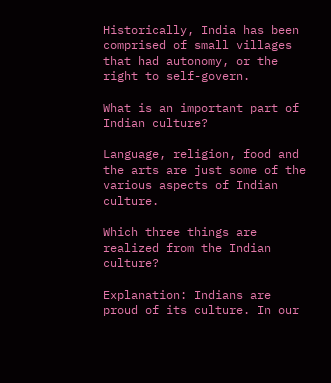Historically, India has been comprised of small villages that had autonomy, or the right to self-govern.

What is an important part of Indian culture?

Language, religion, food and the arts are just some of the various aspects of Indian culture.

Which three things are realized from the Indian culture?

Explanation: Indians are proud of its culture. In our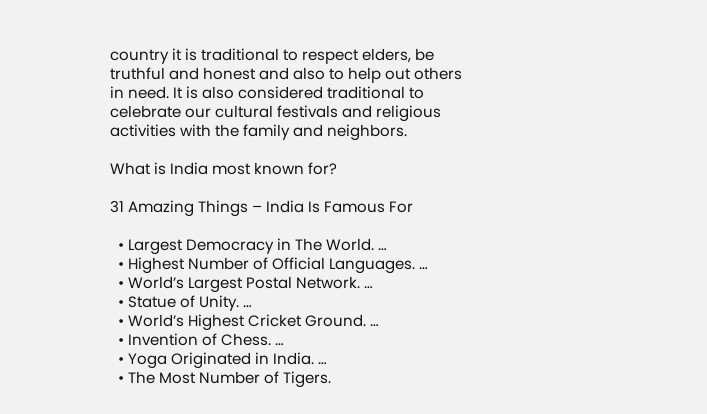country it is traditional to respect elders, be truthful and honest and also to help out others in need. It is also considered traditional to celebrate our cultural festivals and religious activities with the family and neighbors.

What is India most known for?

31 Amazing Things – India Is Famous For

  • Largest Democracy in The World. …
  • Highest Number of Official Languages. …
  • World’s Largest Postal Network. …
  • Statue of Unity. …
  • World’s Highest Cricket Ground. …
  • Invention of Chess. …
  • Yoga Originated in India. …
  • The Most Number of Tigers.